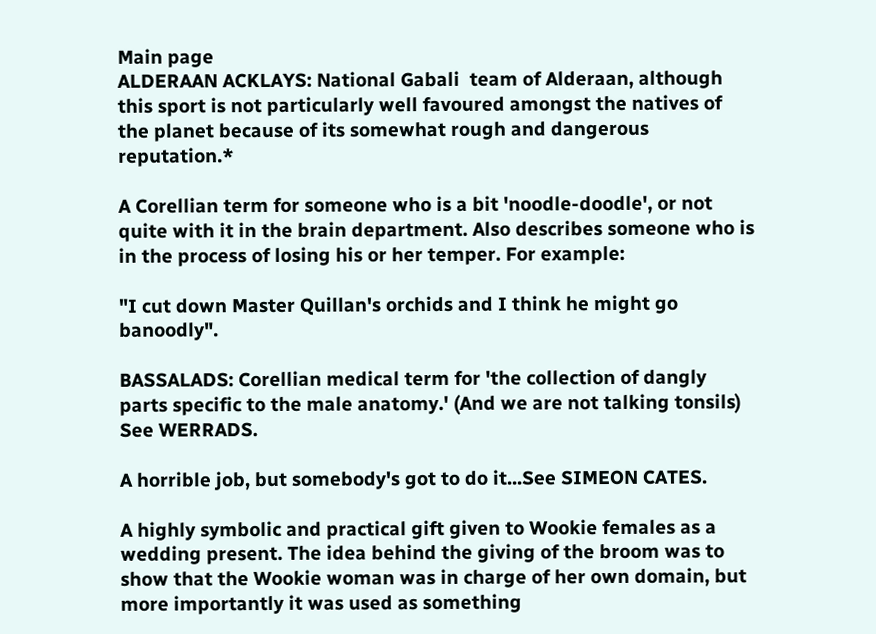Main page
ALDERAAN ACKLAYS: National Gabali  team of Alderaan, although this sport is not particularly well favoured amongst the natives of the planet because of its somewhat rough and dangerous reputation.*

A Corellian term for someone who is a bit 'noodle-doodle', or not quite with it in the brain department. Also describes someone who is in the process of losing his or her temper. For example:

"I cut down Master Quillan's orchids and I think he might go banoodly".

BASSALADS: Corellian medical term for 'the collection of dangly parts specific to the male anatomy.' (And we are not talking tonsils) See WERRADS.

A horrible job, but somebody's got to do it...See SIMEON CATES.

A highly symbolic and practical gift given to Wookie females as a wedding present. The idea behind the giving of the broom was to show that the Wookie woman was in charge of her own domain, but more importantly it was used as something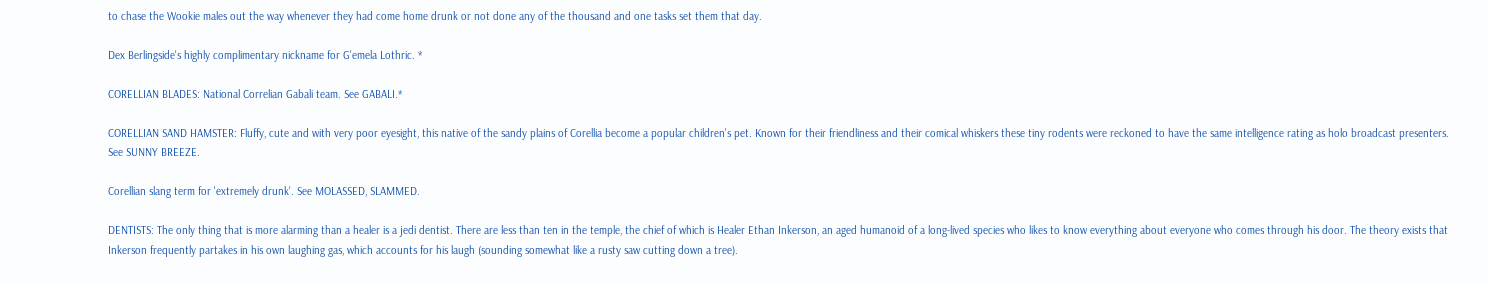to chase the Wookie males out the way whenever they had come home drunk or not done any of the thousand and one tasks set them that day.

Dex Berlingside's highly complimentary nickname for G'emela Lothric. *

CORELLIAN BLADES: National Correlian Gabali team. See GABALI.*

CORELLIAN SAND HAMSTER: Fluffy, cute and with very poor eyesight, this native of the sandy plains of Corellia become a popular children's pet. Known for their friendliness and their comical whiskers these tiny rodents were reckoned to have the same intelligence rating as holo broadcast presenters. See SUNNY BREEZE.

Corellian slang term for 'extremely drunk'. See MOLASSED, SLAMMED.

DENTISTS: The only thing that is more alarming than a healer is a jedi dentist. There are less than ten in the temple, the chief of which is Healer Ethan Inkerson, an aged humanoid of a long-lived species who likes to know everything about everyone who comes through his door. The theory exists that Inkerson frequently partakes in his own laughing gas, which accounts for his laugh (sounding somewhat like a rusty saw cutting down a tree).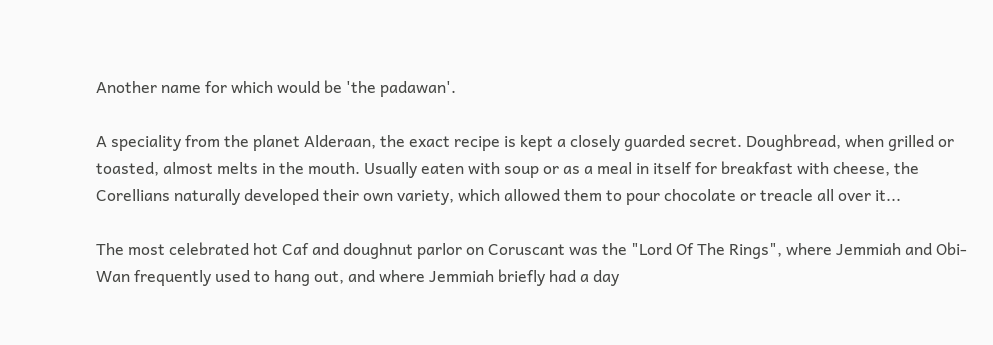Another name for which would be 'the padawan'.

A speciality from the planet Alderaan, the exact recipe is kept a closely guarded secret. Doughbread, when grilled or toasted, almost melts in the mouth. Usually eaten with soup or as a meal in itself for breakfast with cheese, the Corellians naturally developed their own variety, which allowed them to pour chocolate or treacle all over it...

The most celebrated hot Caf and doughnut parlor on Coruscant was the "Lord Of The Rings", where Jemmiah and Obi-Wan frequently used to hang out, and where Jemmiah briefly had a day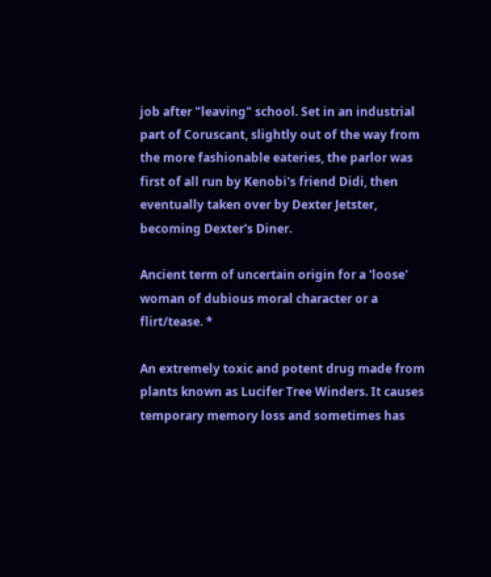job after "leaving" school. Set in an industrial part of Coruscant, slightly out of the way from the more fashionable eateries, the parlor was first of all run by Kenobi's friend Didi, then eventually taken over by Dexter Jetster, becoming Dexter's Diner.

Ancient term of uncertain origin for a 'loose' woman of dubious moral character or a flirt/tease. *

An extremely toxic and potent drug made from plants known as Lucifer Tree Winders. It causes temporary memory loss and sometimes has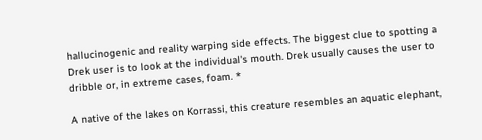hallucinogenic and reality warping side effects. The biggest clue to spotting a Drek user is to look at the individual's mouth. Drek usually causes the user to dribble or, in extreme cases, foam. *

A native of the lakes on Korrassi, this creature resembles an aquatic elephant,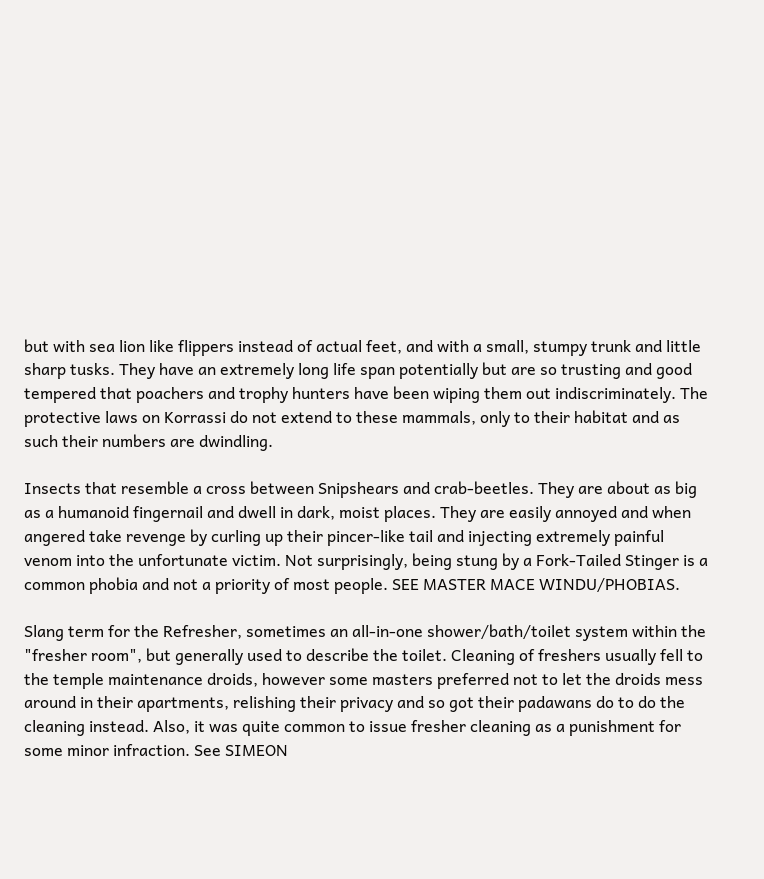but with sea lion like flippers instead of actual feet, and with a small, stumpy trunk and little sharp tusks. They have an extremely long life span potentially but are so trusting and good tempered that poachers and trophy hunters have been wiping them out indiscriminately. The protective laws on Korrassi do not extend to these mammals, only to their habitat and as such their numbers are dwindling.

Insects that resemble a cross between Snipshears and crab-beetles. They are about as big as a humanoid fingernail and dwell in dark, moist places. They are easily annoyed and when angered take revenge by curling up their pincer-like tail and injecting extremely painful venom into the unfortunate victim. Not surprisingly, being stung by a Fork-Tailed Stinger is a common phobia and not a priority of most people. SEE MASTER MACE WINDU/PHOBIAS.

Slang term for the Refresher, sometimes an all-in-one shower/bath/toilet system within the "fresher room", but generally used to describe the toilet. Cleaning of freshers usually fell to the temple maintenance droids, however some masters preferred not to let the droids mess around in their apartments, relishing their privacy and so got their padawans do to do the cleaning instead. Also, it was quite common to issue fresher cleaning as a punishment for some minor infraction. See SIMEON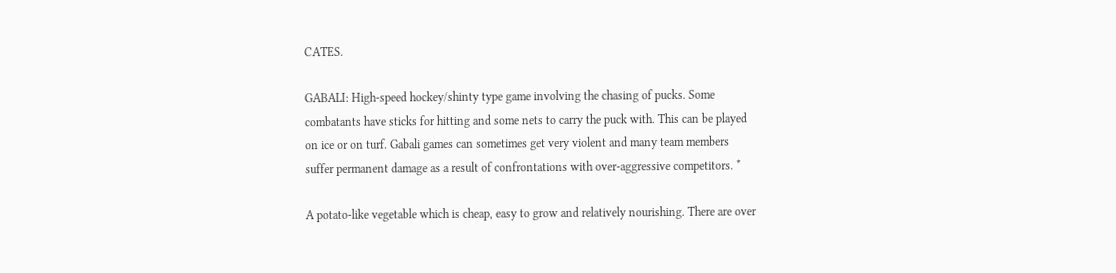CATES.

GABALI: High-speed hockey/shinty type game involving the chasing of pucks. Some combatants have sticks for hitting and some nets to carry the puck with. This can be played on ice or on turf. Gabali games can sometimes get very violent and many team members suffer permanent damage as a result of confrontations with over-aggressive competitors. *

A potato-like vegetable which is cheap, easy to grow and relatively nourishing. There are over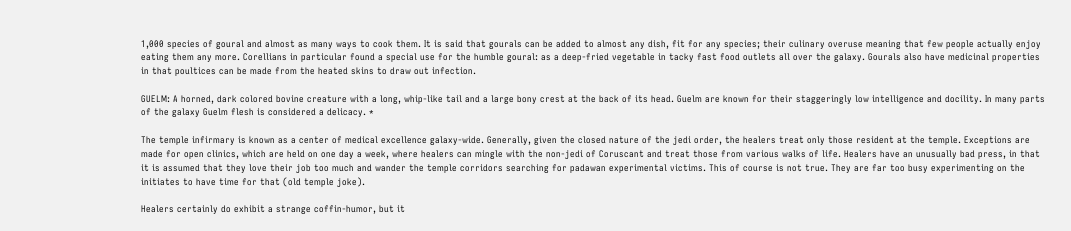1,000 species of goural and almost as many ways to cook them. It is said that gourals can be added to almost any dish, fit for any species; their culinary overuse meaning that few people actually enjoy eating them any more. Corellians in particular found a special use for the humble goural: as a deep-fried vegetable in tacky fast food outlets all over the galaxy. Gourals also have medicinal properties in that poultices can be made from the heated skins to draw out infection.

GUELM: A horned, dark colored bovine creature with a long, whip-like tail and a large bony crest at the back of its head. Guelm are known for their staggeringly low intelligence and docility. In many parts of the galaxy Guelm flesh is considered a delicacy. *

The temple infirmary is known as a center of medical excellence galaxy-wide. Generally, given the closed nature of the jedi order, the healers treat only those resident at the temple. Exceptions are made for open clinics, which are held on one day a week, where healers can mingle with the non-jedi of Coruscant and treat those from various walks of life. Healers have an unusually bad press, in that it is assumed that they love their job too much and wander the temple corridors searching for padawan experimental victims. This of course is not true. They are far too busy experimenting on the initiates to have time for that (old temple joke).

Healers certainly do exhibit a strange coffin-humor, but it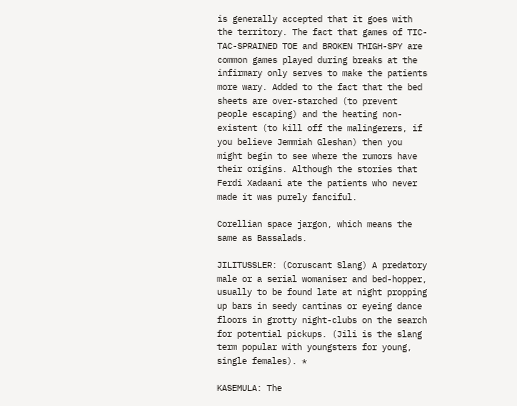is generally accepted that it goes with the territory. The fact that games of TIC-TAC-SPRAINED TOE and BROKEN THIGH-SPY are common games played during breaks at the infirmary only serves to make the patients more wary. Added to the fact that the bed sheets are over-starched (to prevent people escaping) and the heating non-existent (to kill off the malingerers, if you believe Jemmiah Gleshan) then you might begin to see where the rumors have their origins. Although the stories that Ferdi Xadaani ate the patients who never made it was purely fanciful.

Corellian space jargon, which means the same as Bassalads.

JILITUSSLER: (Coruscant Slang) A predatory male or a serial womaniser and bed-hopper, usually to be found late at night propping up bars in seedy cantinas or eyeing dance floors in grotty night-clubs on the search for potential pickups. (Jili is the slang term popular with youngsters for young, single females). *

KASEMULA: The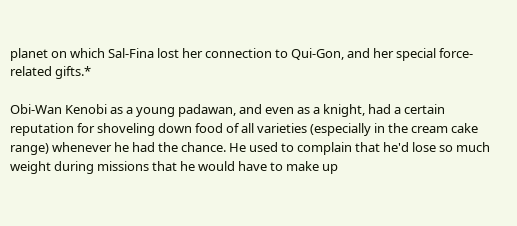planet on which Sal-Fina lost her connection to Qui-Gon, and her special force-related gifts.*

Obi-Wan Kenobi as a young padawan, and even as a knight, had a certain reputation for shoveling down food of all varieties (especially in the cream cake range) whenever he had the chance. He used to complain that he'd lose so much weight during missions that he would have to make up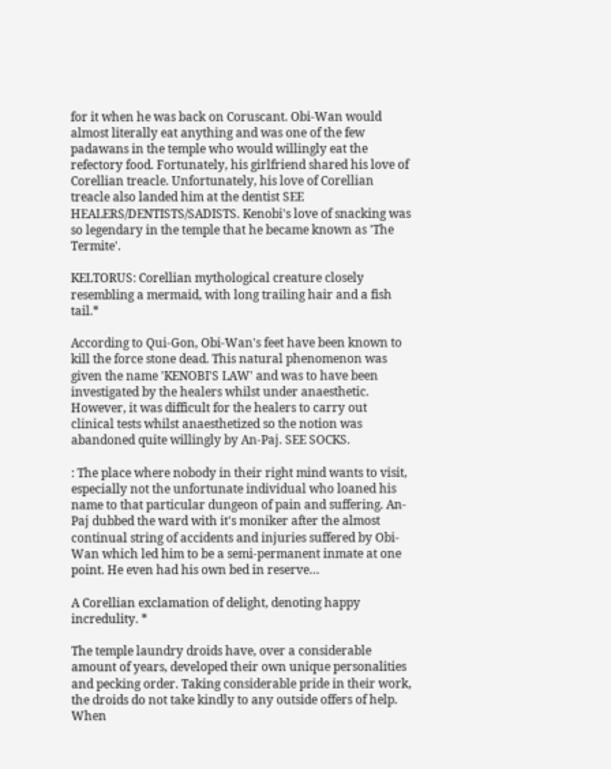for it when he was back on Coruscant. Obi-Wan would almost literally eat anything and was one of the few padawans in the temple who would willingly eat the refectory food. Fortunately, his girlfriend shared his love of Corellian treacle. Unfortunately, his love of Corellian treacle also landed him at the dentist SEE HEALERS/DENTISTS/SADISTS. Kenobi's love of snacking was so legendary in the temple that he became known as 'The Termite'.

KELTORUS: Corellian mythological creature closely resembling a mermaid, with long trailing hair and a fish tail.*

According to Qui-Gon, Obi-Wan's feet have been known to kill the force stone dead. This natural phenomenon was given the name 'KENOBI'S LAW' and was to have been investigated by the healers whilst under anaesthetic. However, it was difficult for the healers to carry out clinical tests whilst anaesthetized so the notion was abandoned quite willingly by An-Paj. SEE SOCKS.

: The place where nobody in their right mind wants to visit, especially not the unfortunate individual who loaned his name to that particular dungeon of pain and suffering. An-Paj dubbed the ward with it's moniker after the almost continual string of accidents and injuries suffered by Obi-Wan which led him to be a semi-permanent inmate at one point. He even had his own bed in reserve…

A Corellian exclamation of delight, denoting happy incredulity. *

The temple laundry droids have, over a considerable amount of years, developed their own unique personalities and pecking order. Taking considerable pride in their work, the droids do not take kindly to any outside offers of help. When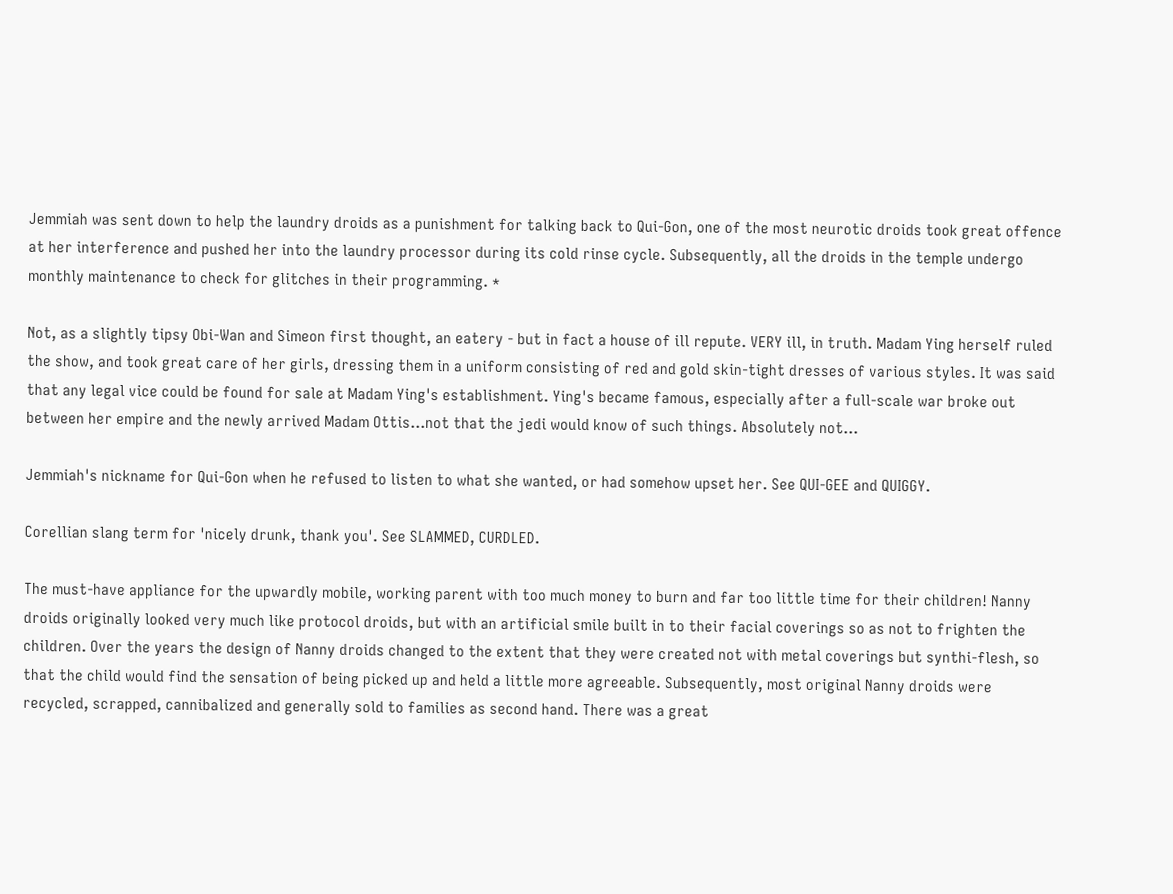Jemmiah was sent down to help the laundry droids as a punishment for talking back to Qui-Gon, one of the most neurotic droids took great offence at her interference and pushed her into the laundry processor during its cold rinse cycle. Subsequently, all the droids in the temple undergo monthly maintenance to check for glitches in their programming. *

Not, as a slightly tipsy Obi-Wan and Simeon first thought, an eatery - but in fact a house of ill repute. VERY ill, in truth. Madam Ying herself ruled the show, and took great care of her girls, dressing them in a uniform consisting of red and gold skin-tight dresses of various styles. It was said that any legal vice could be found for sale at Madam Ying's establishment. Ying's became famous, especially after a full-scale war broke out between her empire and the newly arrived Madam Ottis...not that the jedi would know of such things. Absolutely not...

Jemmiah's nickname for Qui-Gon when he refused to listen to what she wanted, or had somehow upset her. See QUI-GEE and QUIGGY.

Corellian slang term for 'nicely drunk, thank you'. See SLAMMED, CURDLED.

The must-have appliance for the upwardly mobile, working parent with too much money to burn and far too little time for their children! Nanny droids originally looked very much like protocol droids, but with an artificial smile built in to their facial coverings so as not to frighten the children. Over the years the design of Nanny droids changed to the extent that they were created not with metal coverings but synthi-flesh, so that the child would find the sensation of being picked up and held a little more agreeable. Subsequently, most original Nanny droids were recycled, scrapped, cannibalized and generally sold to families as second hand. There was a great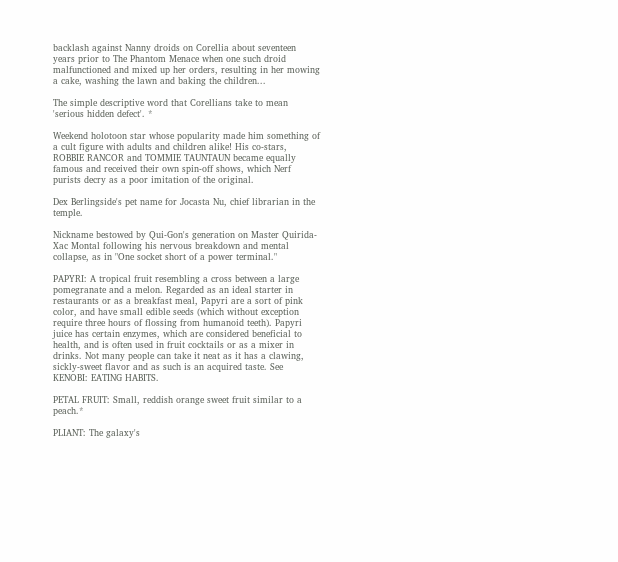backlash against Nanny droids on Corellia about seventeen years prior to The Phantom Menace when one such droid malfunctioned and mixed up her orders, resulting in her mowing a cake, washing the lawn and baking the children...

The simple descriptive word that Corellians take to mean 'serious hidden defect'. *

Weekend holotoon star whose popularity made him something of a cult figure with adults and children alike! His co-stars, ROBBIE RANCOR and TOMMIE TAUNTAUN became equally famous and received their own spin-off shows, which Nerf purists decry as a poor imitation of the original.

Dex Berlingside's pet name for Jocasta Nu, chief librarian in the temple.

Nickname bestowed by Qui-Gon's generation on Master Quirida-Xac Montal following his nervous breakdown and mental collapse, as in "One socket short of a power terminal."

PAPYRI: A tropical fruit resembling a cross between a large pomegranate and a melon. Regarded as an ideal starter in restaurants or as a breakfast meal, Papyri are a sort of pink color, and have small edible seeds (which without exception require three hours of flossing from humanoid teeth). Papyri juice has certain enzymes, which are considered beneficial to health, and is often used in fruit cocktails or as a mixer in drinks. Not many people can take it neat as it has a clawing, sickly-sweet flavor and as such is an acquired taste. See KENOBI: EATING HABITS.

PETAL FRUIT: Small, reddish orange sweet fruit similar to a peach.*

PLIANT: The galaxy's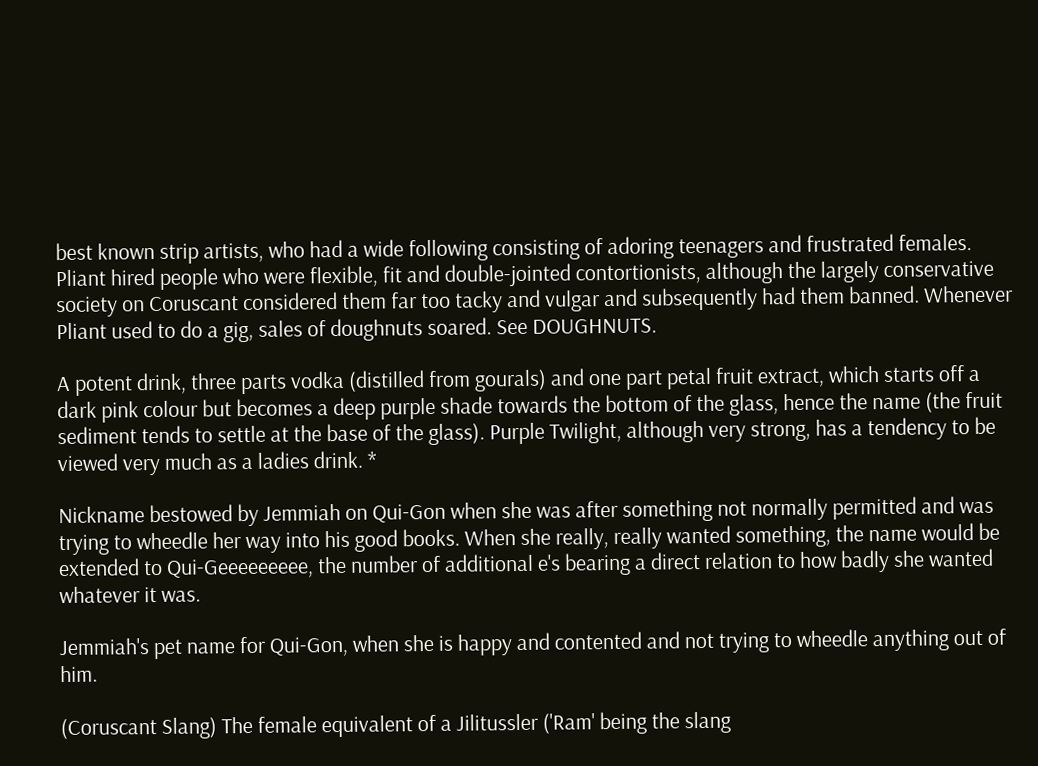best known strip artists, who had a wide following consisting of adoring teenagers and frustrated females. Pliant hired people who were flexible, fit and double-jointed contortionists, although the largely conservative society on Coruscant considered them far too tacky and vulgar and subsequently had them banned. Whenever Pliant used to do a gig, sales of doughnuts soared. See DOUGHNUTS.

A potent drink, three parts vodka (distilled from gourals) and one part petal fruit extract, which starts off a dark pink colour but becomes a deep purple shade towards the bottom of the glass, hence the name (the fruit sediment tends to settle at the base of the glass). Purple Twilight, although very strong, has a tendency to be viewed very much as a ladies drink. *

Nickname bestowed by Jemmiah on Qui-Gon when she was after something not normally permitted and was trying to wheedle her way into his good books. When she really, really wanted something, the name would be extended to Qui-Geeeeeeeee, the number of additional e's bearing a direct relation to how badly she wanted whatever it was.

Jemmiah's pet name for Qui-Gon, when she is happy and contented and not trying to wheedle anything out of him.

(Coruscant Slang) The female equivalent of a Jilitussler ('Ram' being the slang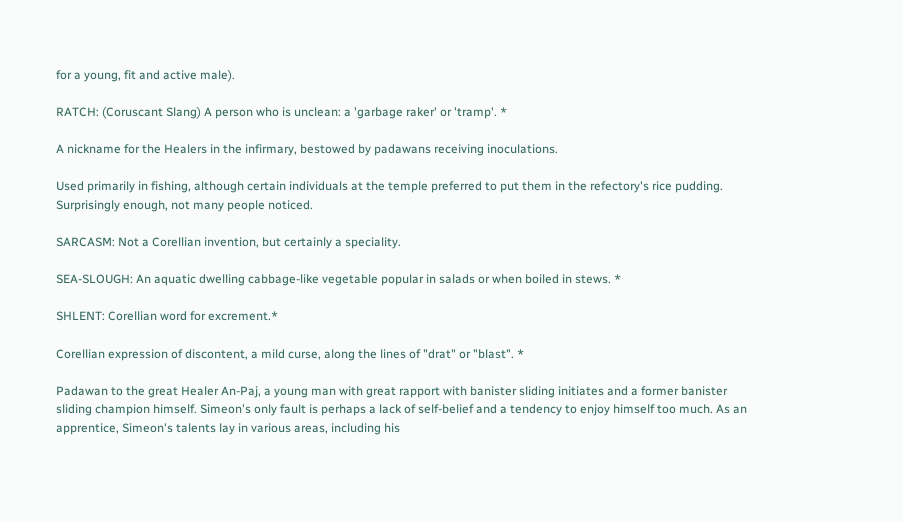for a young, fit and active male).

RATCH: (Coruscant Slang) A person who is unclean: a 'garbage raker' or 'tramp'. *

A nickname for the Healers in the infirmary, bestowed by padawans receiving inoculations.

Used primarily in fishing, although certain individuals at the temple preferred to put them in the refectory's rice pudding. Surprisingly enough, not many people noticed.

SARCASM: Not a Corellian invention, but certainly a speciality.

SEA-SLOUGH: An aquatic dwelling cabbage-like vegetable popular in salads or when boiled in stews. *

SHLENT: Corellian word for excrement.*

Corellian expression of discontent, a mild curse, along the lines of "drat" or "blast". *

Padawan to the great Healer An-Paj, a young man with great rapport with banister sliding initiates and a former banister sliding champion himself. Simeon's only fault is perhaps a lack of self-belief and a tendency to enjoy himself too much. As an apprentice, Simeon's talents lay in various areas, including his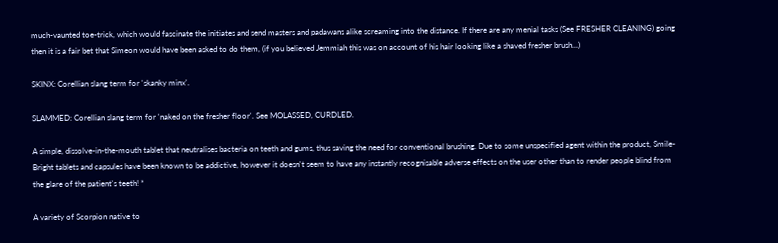much-vaunted toe-trick, which would fascinate the initiates and send masters and padawans alike screaming into the distance. If there are any menial tasks (See FRESHER CLEANING) going then it is a fair bet that Simeon would have been asked to do them, (if you believed Jemmiah this was on account of his hair looking like a shaved fresher brush...)

SKINX: Corellian slang term for 'skanky minx'.

SLAMMED: Corellian slang term for 'naked on the fresher floor'. See MOLASSED, CURDLED.

A simple, dissolve-in-the-mouth tablet that neutralises bacteria on teeth and gums, thus saving the need for conventional brushing. Due to some unspecified agent within the product, Smile-Bright tablets and capsules have been known to be addictive, however it doesn't seem to have any instantly recognisable adverse effects on the user other than to render people blind from the glare of the patient's teeth! *

A variety of Scorpion native to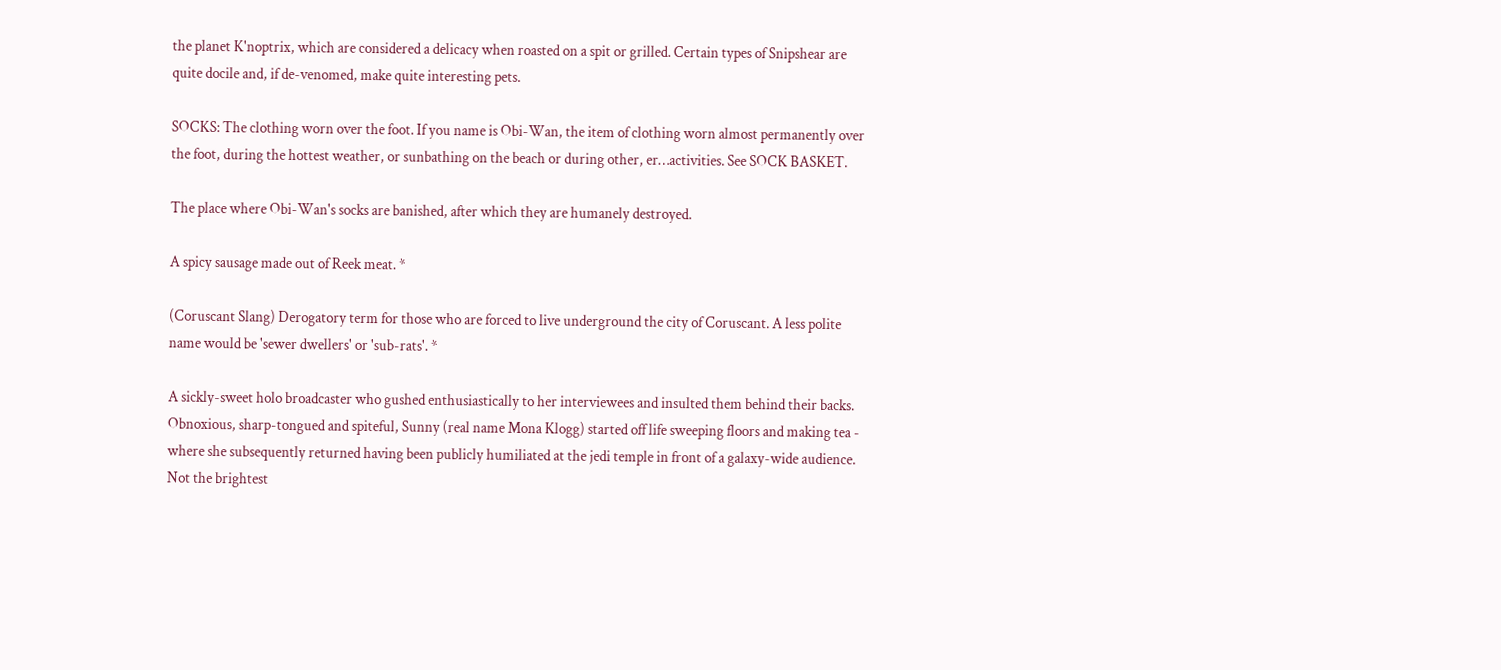the planet K'noptrix, which are considered a delicacy when roasted on a spit or grilled. Certain types of Snipshear are quite docile and, if de-venomed, make quite interesting pets.

SOCKS: The clothing worn over the foot. If you name is Obi-Wan, the item of clothing worn almost permanently over the foot, during the hottest weather, or sunbathing on the beach or during other, er…activities. See SOCK BASKET.

The place where Obi-Wan's socks are banished, after which they are humanely destroyed.

A spicy sausage made out of Reek meat. *

(Coruscant Slang) Derogatory term for those who are forced to live underground the city of Coruscant. A less polite name would be 'sewer dwellers' or 'sub-rats'. *

A sickly-sweet holo broadcaster who gushed enthusiastically to her interviewees and insulted them behind their backs. Obnoxious, sharp-tongued and spiteful, Sunny (real name Mona Klogg) started off life sweeping floors and making tea - where she subsequently returned having been publicly humiliated at the jedi temple in front of a galaxy-wide audience. Not the brightest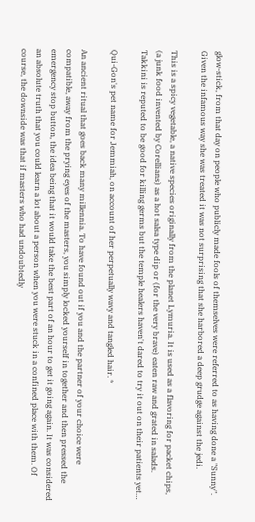glow-stick, from that day on people who publicly made fools of themselves were referred to as having done a "Sunny". Given the infamous way she was treated it was not surprising that she harbored a deep grudge against the jedi.

This is a spicy vegetable, a native species originally from the planet Lymuria. It is used as a flavoring for packet chips, (a junk food invented by Corellians) as a hot salsa type dip or (for the very brave) eaten raw and grated in salads. Takkini is reputed to be good for killing germs but the temple healers haven't dared to try it out on their patients yet…

Qui-Gon's pet name for Jemmiah, on account of her perpetually wavy and tangled hair. *

An ancient ritual that goes back many millennia. To have found out if you and the partner of your choice were compatible, away from the prying eyes of the masters, you simply locked yourself in together and then pressed the emergency stop button, the idea being that it would take the best part of an hour to get it going again. It was considered an absolute truth that you could learn a lot about a person when you were stuck in a confined place with them. Of course, the downside was that if masters who had undoubtedly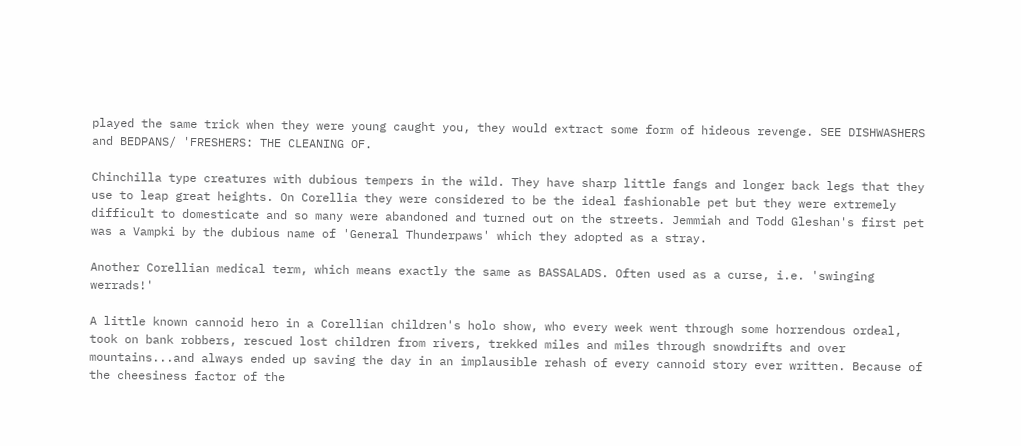played the same trick when they were young caught you, they would extract some form of hideous revenge. SEE DISHWASHERS and BEDPANS/ 'FRESHERS: THE CLEANING OF.

Chinchilla type creatures with dubious tempers in the wild. They have sharp little fangs and longer back legs that they use to leap great heights. On Corellia they were considered to be the ideal fashionable pet but they were extremely difficult to domesticate and so many were abandoned and turned out on the streets. Jemmiah and Todd Gleshan's first pet was a Vampki by the dubious name of 'General Thunderpaws' which they adopted as a stray.

Another Corellian medical term, which means exactly the same as BASSALADS. Often used as a curse, i.e. 'swinging werrads!'

A little known cannoid hero in a Corellian children's holo show, who every week went through some horrendous ordeal, took on bank robbers, rescued lost children from rivers, trekked miles and miles through snowdrifts and over mountains...and always ended up saving the day in an implausible rehash of every cannoid story ever written. Because of the cheesiness factor of the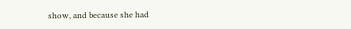show, and because she had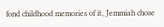fond childhood memories of it, Jemmiah chose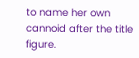to name her own cannoid after the title figure.